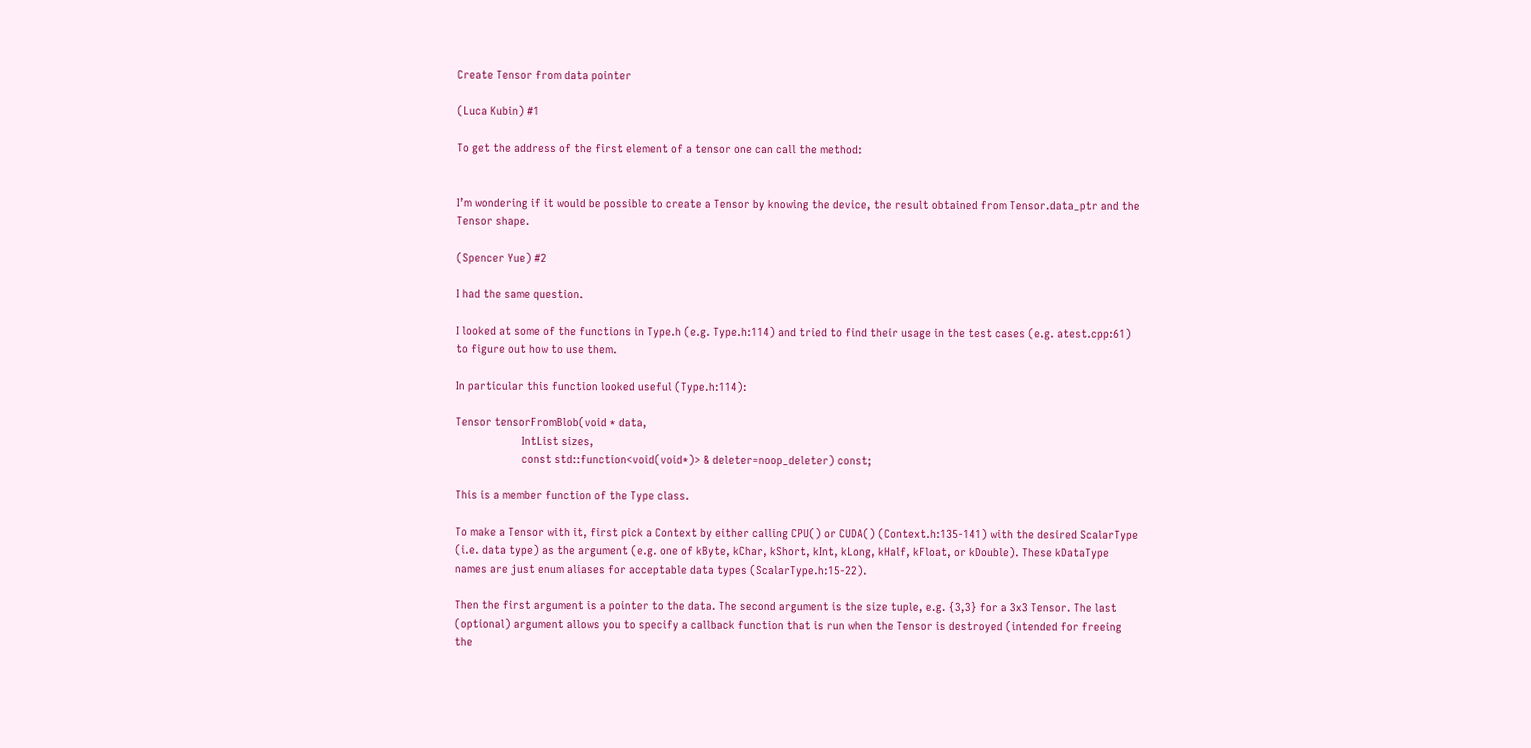Create Tensor from data pointer

(Luca Kubin) #1

To get the address of the first element of a tensor one can call the method:


I’m wondering if it would be possible to create a Tensor by knowing the device, the result obtained from Tensor.data_ptr and the Tensor shape.

(Spencer Yue) #2

I had the same question.

I looked at some of the functions in Type.h (e.g. Type.h:114) and tried to find their usage in the test cases (e.g. atest.cpp:61) to figure out how to use them.

In particular this function looked useful (Type.h:114):

Tensor tensorFromBlob(void * data,
                      IntList sizes,
                      const std::function<void(void*)> & deleter=noop_deleter) const;

This is a member function of the Type class.

To make a Tensor with it, first pick a Context by either calling CPU() or CUDA() (Context.h:135-141) with the desired ScalarType (i.e. data type) as the argument (e.g. one of kByte, kChar, kShort, kInt, kLong, kHalf, kFloat, or kDouble). These kDataType names are just enum aliases for acceptable data types (ScalarType.h:15-22).

Then the first argument is a pointer to the data. The second argument is the size tuple, e.g. {3,3} for a 3x3 Tensor. The last (optional) argument allows you to specify a callback function that is run when the Tensor is destroyed (intended for freeing the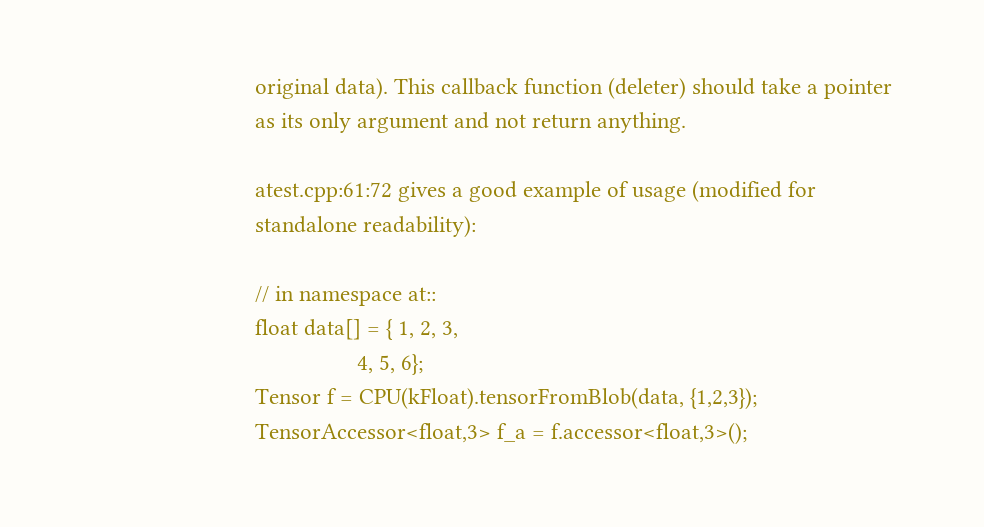original data). This callback function (deleter) should take a pointer as its only argument and not return anything.

atest.cpp:61:72 gives a good example of usage (modified for standalone readability):

// in namespace at::
float data[] = { 1, 2, 3,
                 4, 5, 6};
Tensor f = CPU(kFloat).tensorFromBlob(data, {1,2,3});
TensorAccessor<float,3> f_a = f.accessor<float,3>();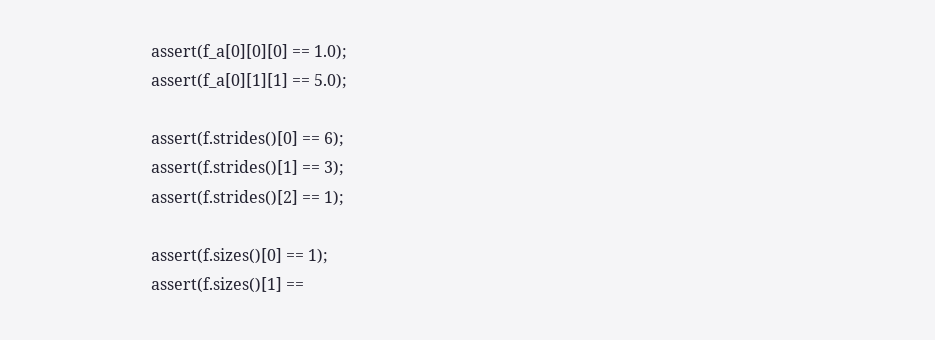assert(f_a[0][0][0] == 1.0);
assert(f_a[0][1][1] == 5.0);

assert(f.strides()[0] == 6);
assert(f.strides()[1] == 3);
assert(f.strides()[2] == 1);

assert(f.sizes()[0] == 1);
assert(f.sizes()[1] ==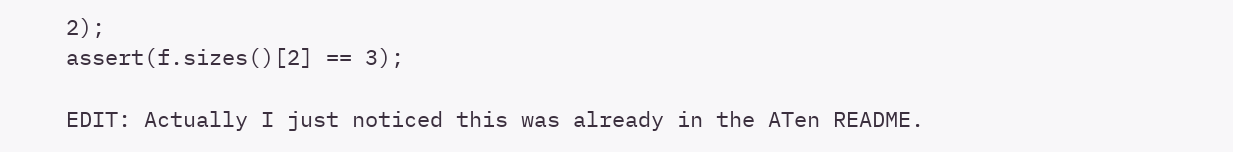2);
assert(f.sizes()[2] == 3);

EDIT: Actually I just noticed this was already in the ATen README.